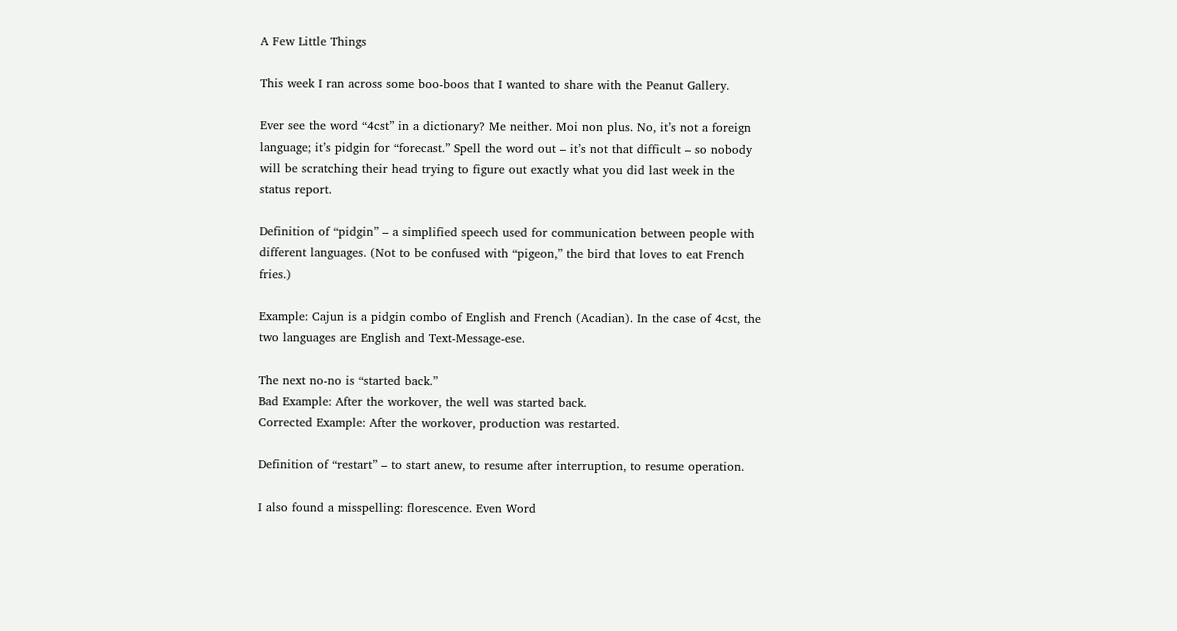A Few Little Things

This week I ran across some boo-boos that I wanted to share with the Peanut Gallery.

Ever see the word “4cst” in a dictionary? Me neither. Moi non plus. No, it’s not a foreign language; it’s pidgin for “forecast.” Spell the word out – it’s not that difficult – so nobody will be scratching their head trying to figure out exactly what you did last week in the status report.

Definition of “pidgin” – a simplified speech used for communication between people with different languages. (Not to be confused with “pigeon,” the bird that loves to eat French fries.)

Example: Cajun is a pidgin combo of English and French (Acadian). In the case of 4cst, the two languages are English and Text-Message-ese.

The next no-no is “started back.”
Bad Example: After the workover, the well was started back.
Corrected Example: After the workover, production was restarted.

Definition of “restart” – to start anew, to resume after interruption, to resume operation.

I also found a misspelling: florescence. Even Word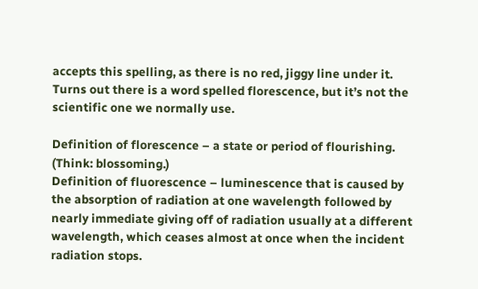accepts this spelling, as there is no red, jiggy line under it. Turns out there is a word spelled florescence, but it’s not the scientific one we normally use.

Definition of florescence – a state or period of flourishing. (Think: blossoming.)
Definition of fluorescence – luminescence that is caused by the absorption of radiation at one wavelength followed by nearly immediate giving off of radiation usually at a different
wavelength, which ceases almost at once when the incident radiation stops.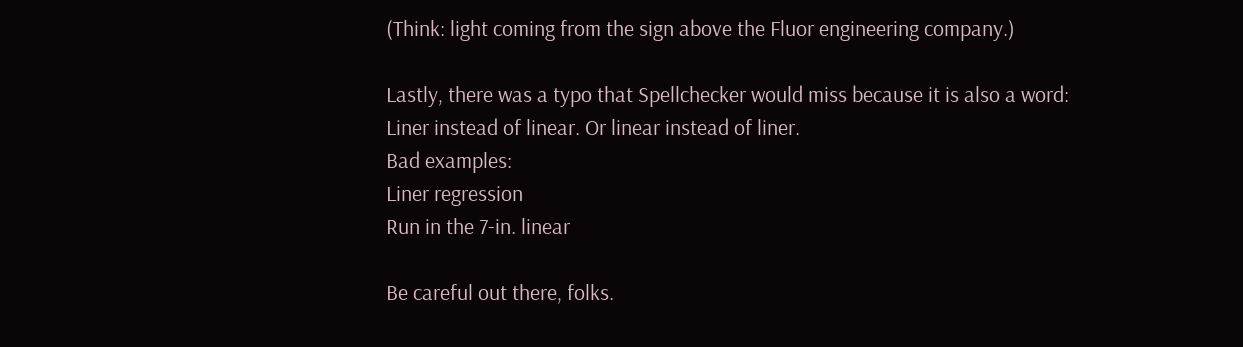(Think: light coming from the sign above the Fluor engineering company.)

Lastly, there was a typo that Spellchecker would miss because it is also a word:
Liner instead of linear. Or linear instead of liner.
Bad examples:
Liner regression
Run in the 7-in. linear

Be careful out there, folks.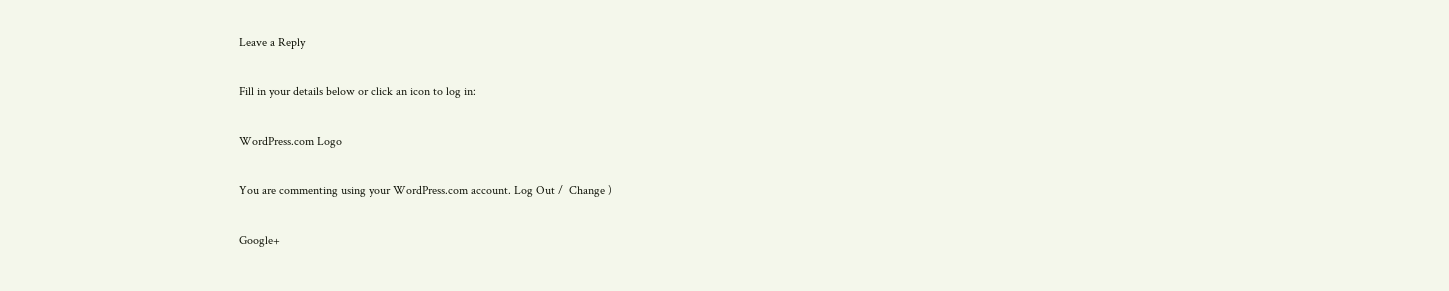Leave a Reply

Fill in your details below or click an icon to log in:

WordPress.com Logo

You are commenting using your WordPress.com account. Log Out /  Change )

Google+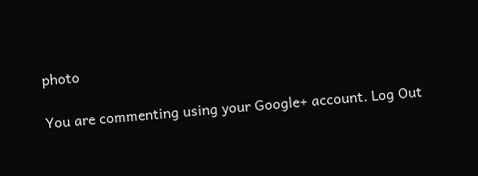photo

You are commenting using your Google+ account. Log Out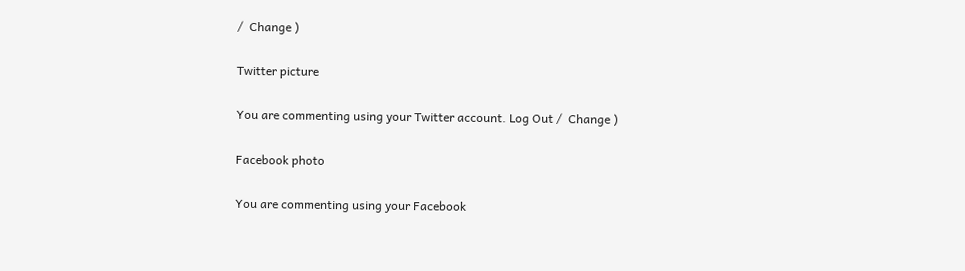/  Change )

Twitter picture

You are commenting using your Twitter account. Log Out /  Change )

Facebook photo

You are commenting using your Facebook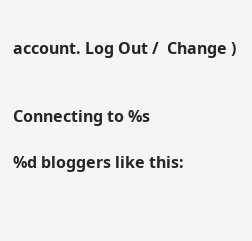account. Log Out /  Change )


Connecting to %s

%d bloggers like this: